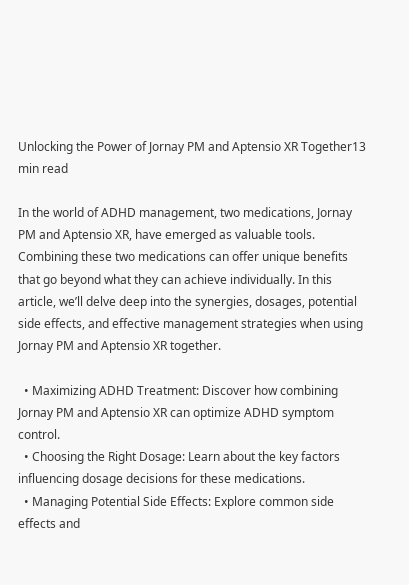Unlocking the Power of Jornay PM and Aptensio XR Together13 min read

In the world of ADHD management, two medications, Jornay PM and Aptensio XR, have emerged as valuable tools. Combining these two medications can offer unique benefits that go beyond what they can achieve individually. In this article, we’ll delve deep into the synergies, dosages, potential side effects, and effective management strategies when using Jornay PM and Aptensio XR together.

  • Maximizing ADHD Treatment: Discover how combining Jornay PM and Aptensio XR can optimize ADHD symptom control.
  • Choosing the Right Dosage: Learn about the key factors influencing dosage decisions for these medications.
  • Managing Potential Side Effects: Explore common side effects and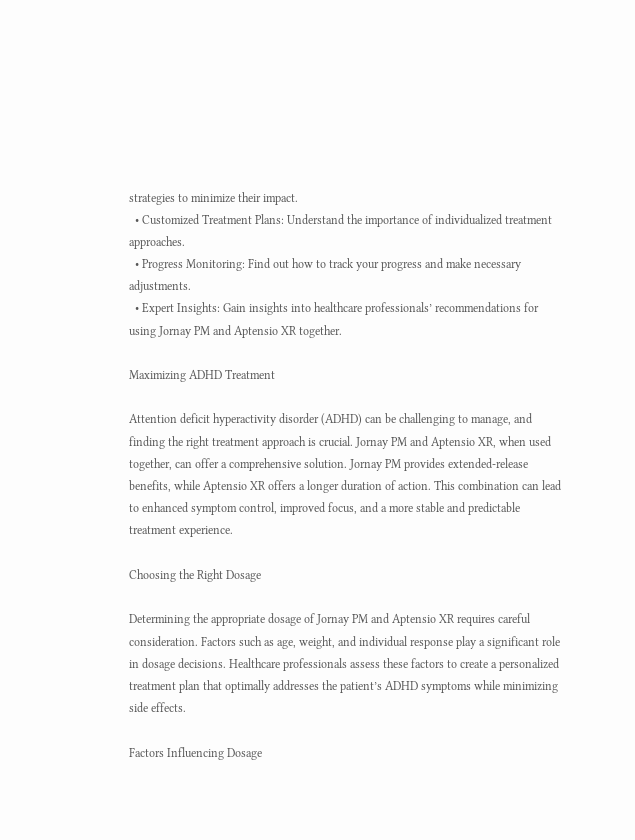strategies to minimize their impact.
  • Customized Treatment Plans: Understand the importance of individualized treatment approaches.
  • Progress Monitoring: Find out how to track your progress and make necessary adjustments.
  • Expert Insights: Gain insights into healthcare professionals’ recommendations for using Jornay PM and Aptensio XR together.

Maximizing ADHD Treatment

Attention deficit hyperactivity disorder (ADHD) can be challenging to manage, and finding the right treatment approach is crucial. Jornay PM and Aptensio XR, when used together, can offer a comprehensive solution. Jornay PM provides extended-release benefits, while Aptensio XR offers a longer duration of action. This combination can lead to enhanced symptom control, improved focus, and a more stable and predictable treatment experience.

Choosing the Right Dosage

Determining the appropriate dosage of Jornay PM and Aptensio XR requires careful consideration. Factors such as age, weight, and individual response play a significant role in dosage decisions. Healthcare professionals assess these factors to create a personalized treatment plan that optimally addresses the patient’s ADHD symptoms while minimizing side effects.

Factors Influencing Dosage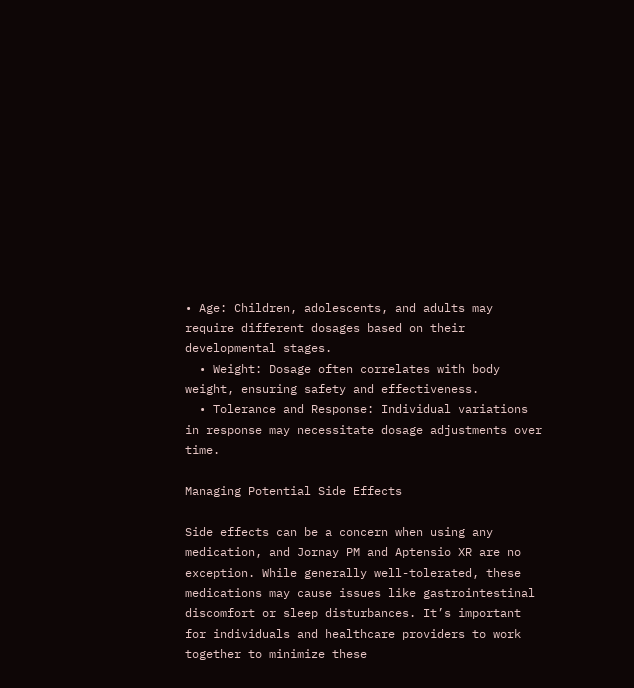• Age: Children, adolescents, and adults may require different dosages based on their developmental stages.
  • Weight: Dosage often correlates with body weight, ensuring safety and effectiveness.
  • Tolerance and Response: Individual variations in response may necessitate dosage adjustments over time.

Managing Potential Side Effects

Side effects can be a concern when using any medication, and Jornay PM and Aptensio XR are no exception. While generally well-tolerated, these medications may cause issues like gastrointestinal discomfort or sleep disturbances. It’s important for individuals and healthcare providers to work together to minimize these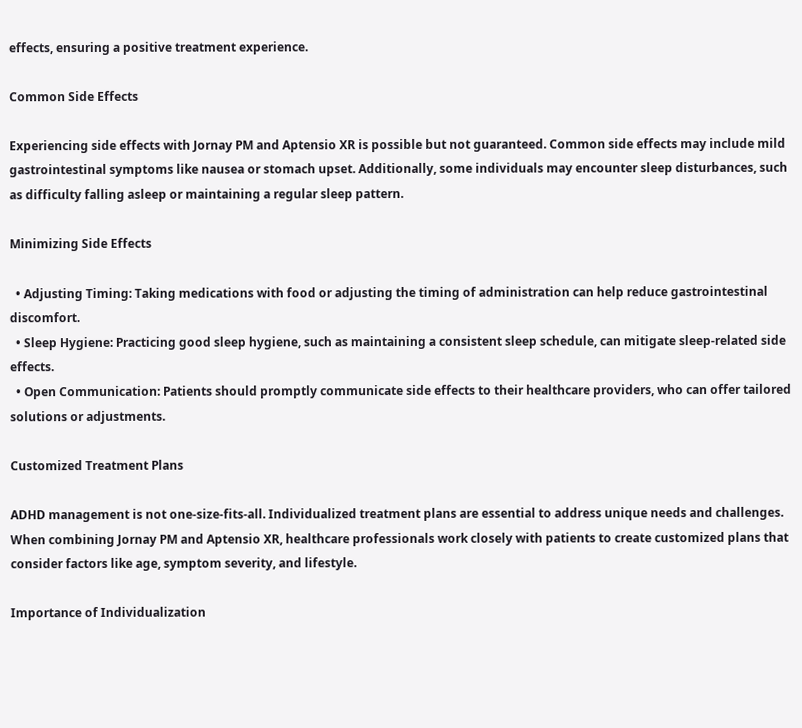effects, ensuring a positive treatment experience.

Common Side Effects

Experiencing side effects with Jornay PM and Aptensio XR is possible but not guaranteed. Common side effects may include mild gastrointestinal symptoms like nausea or stomach upset. Additionally, some individuals may encounter sleep disturbances, such as difficulty falling asleep or maintaining a regular sleep pattern.

Minimizing Side Effects

  • Adjusting Timing: Taking medications with food or adjusting the timing of administration can help reduce gastrointestinal discomfort.
  • Sleep Hygiene: Practicing good sleep hygiene, such as maintaining a consistent sleep schedule, can mitigate sleep-related side effects.
  • Open Communication: Patients should promptly communicate side effects to their healthcare providers, who can offer tailored solutions or adjustments.

Customized Treatment Plans

ADHD management is not one-size-fits-all. Individualized treatment plans are essential to address unique needs and challenges. When combining Jornay PM and Aptensio XR, healthcare professionals work closely with patients to create customized plans that consider factors like age, symptom severity, and lifestyle.

Importance of Individualization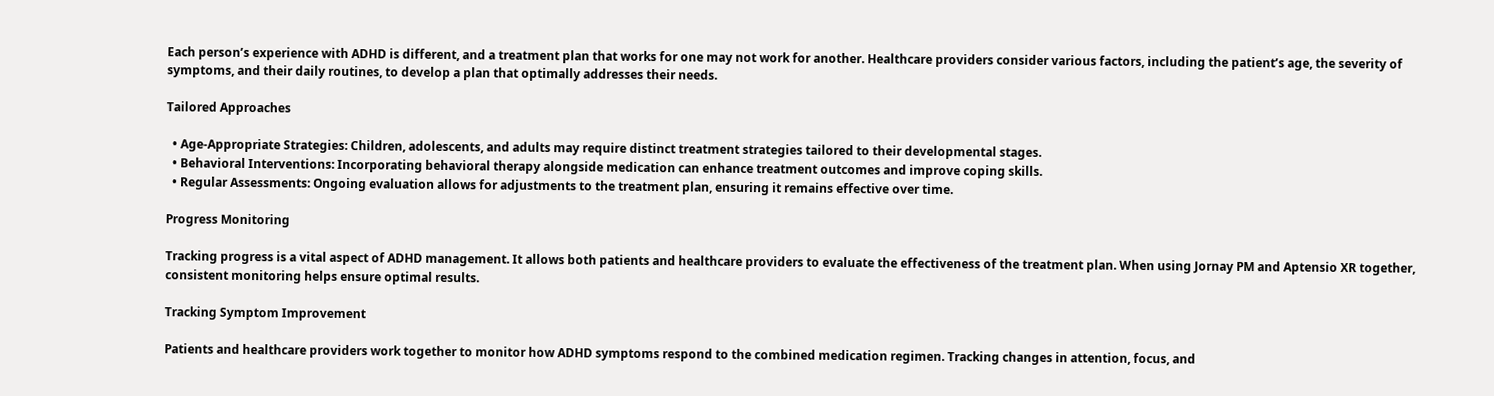Each person’s experience with ADHD is different, and a treatment plan that works for one may not work for another. Healthcare providers consider various factors, including the patient’s age, the severity of symptoms, and their daily routines, to develop a plan that optimally addresses their needs.

Tailored Approaches

  • Age-Appropriate Strategies: Children, adolescents, and adults may require distinct treatment strategies tailored to their developmental stages.
  • Behavioral Interventions: Incorporating behavioral therapy alongside medication can enhance treatment outcomes and improve coping skills.
  • Regular Assessments: Ongoing evaluation allows for adjustments to the treatment plan, ensuring it remains effective over time.

Progress Monitoring

Tracking progress is a vital aspect of ADHD management. It allows both patients and healthcare providers to evaluate the effectiveness of the treatment plan. When using Jornay PM and Aptensio XR together, consistent monitoring helps ensure optimal results.

Tracking Symptom Improvement

Patients and healthcare providers work together to monitor how ADHD symptoms respond to the combined medication regimen. Tracking changes in attention, focus, and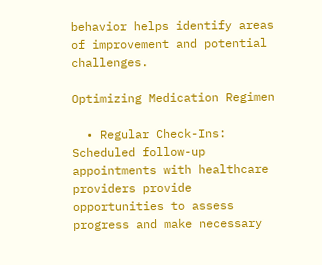behavior helps identify areas of improvement and potential challenges.

Optimizing Medication Regimen

  • Regular Check-Ins: Scheduled follow-up appointments with healthcare providers provide opportunities to assess progress and make necessary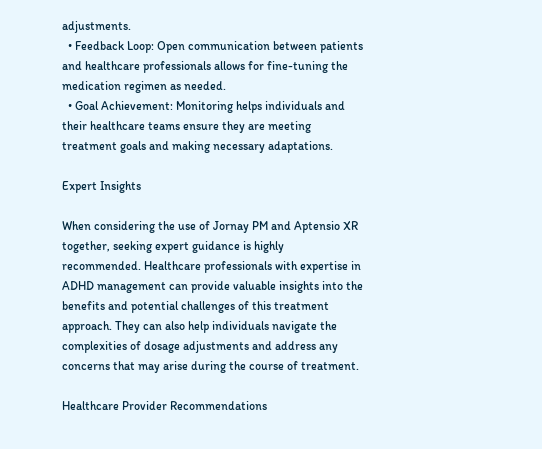adjustments.
  • Feedback Loop: Open communication between patients and healthcare professionals allows for fine-tuning the medication regimen as needed.
  • Goal Achievement: Monitoring helps individuals and their healthcare teams ensure they are meeting treatment goals and making necessary adaptations.

Expert Insights

When considering the use of Jornay PM and Aptensio XR together, seeking expert guidance is highly recommended. Healthcare professionals with expertise in ADHD management can provide valuable insights into the benefits and potential challenges of this treatment approach. They can also help individuals navigate the complexities of dosage adjustments and address any concerns that may arise during the course of treatment.

Healthcare Provider Recommendations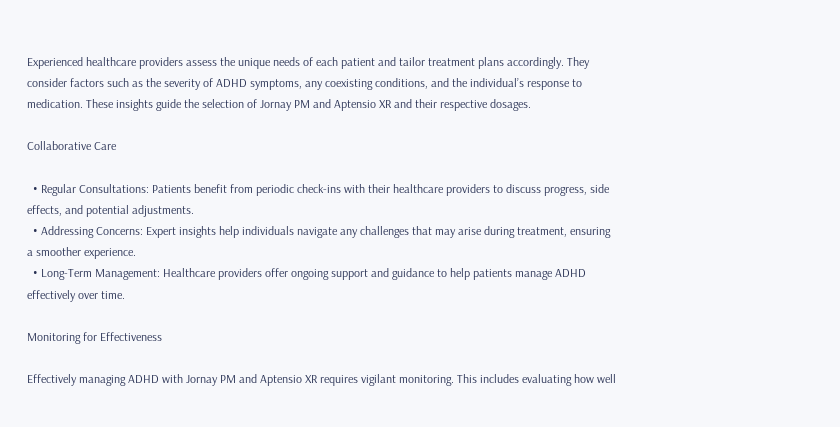Experienced healthcare providers assess the unique needs of each patient and tailor treatment plans accordingly. They consider factors such as the severity of ADHD symptoms, any coexisting conditions, and the individual’s response to medication. These insights guide the selection of Jornay PM and Aptensio XR and their respective dosages.

Collaborative Care

  • Regular Consultations: Patients benefit from periodic check-ins with their healthcare providers to discuss progress, side effects, and potential adjustments.
  • Addressing Concerns: Expert insights help individuals navigate any challenges that may arise during treatment, ensuring a smoother experience.
  • Long-Term Management: Healthcare providers offer ongoing support and guidance to help patients manage ADHD effectively over time.

Monitoring for Effectiveness

Effectively managing ADHD with Jornay PM and Aptensio XR requires vigilant monitoring. This includes evaluating how well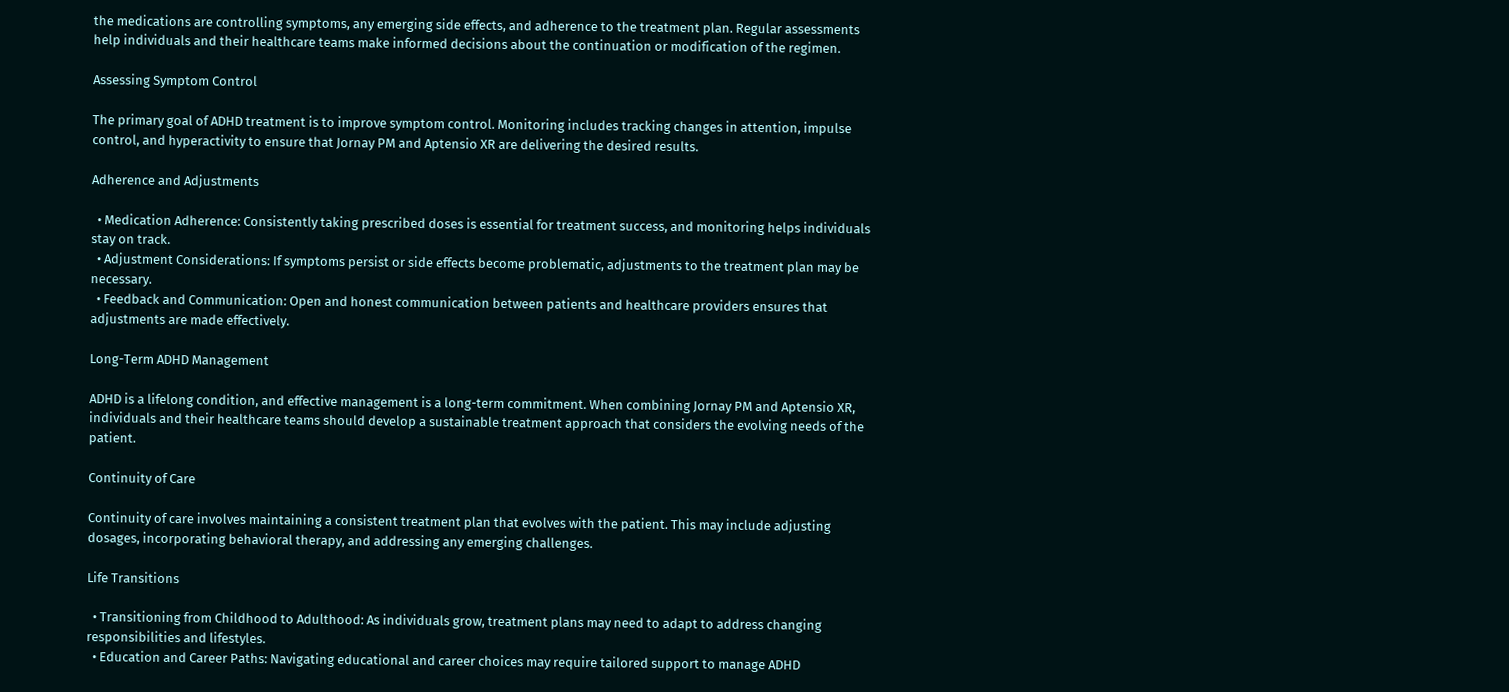the medications are controlling symptoms, any emerging side effects, and adherence to the treatment plan. Regular assessments help individuals and their healthcare teams make informed decisions about the continuation or modification of the regimen.

Assessing Symptom Control

The primary goal of ADHD treatment is to improve symptom control. Monitoring includes tracking changes in attention, impulse control, and hyperactivity to ensure that Jornay PM and Aptensio XR are delivering the desired results.

Adherence and Adjustments

  • Medication Adherence: Consistently taking prescribed doses is essential for treatment success, and monitoring helps individuals stay on track.
  • Adjustment Considerations: If symptoms persist or side effects become problematic, adjustments to the treatment plan may be necessary.
  • Feedback and Communication: Open and honest communication between patients and healthcare providers ensures that adjustments are made effectively.

Long-Term ADHD Management

ADHD is a lifelong condition, and effective management is a long-term commitment. When combining Jornay PM and Aptensio XR, individuals and their healthcare teams should develop a sustainable treatment approach that considers the evolving needs of the patient.

Continuity of Care

Continuity of care involves maintaining a consistent treatment plan that evolves with the patient. This may include adjusting dosages, incorporating behavioral therapy, and addressing any emerging challenges.

Life Transitions

  • Transitioning from Childhood to Adulthood: As individuals grow, treatment plans may need to adapt to address changing responsibilities and lifestyles.
  • Education and Career Paths: Navigating educational and career choices may require tailored support to manage ADHD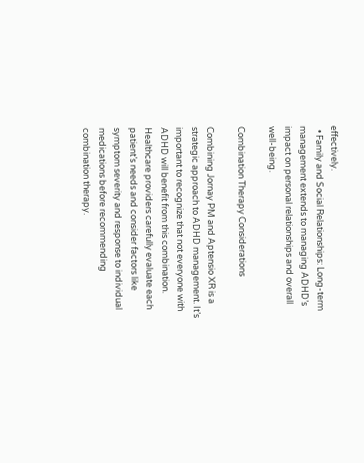effectively.
  • Family and Social Relationships: Long-term management extends to managing ADHD’s impact on personal relationships and overall well-being.

Combination Therapy Considerations

Combining Jornay PM and Aptensio XR is a strategic approach to ADHD management. It’s important to recognize that not everyone with ADHD will benefit from this combination. Healthcare providers carefully evaluate each patient’s needs and consider factors like symptom severity and response to individual medications before recommending combination therapy.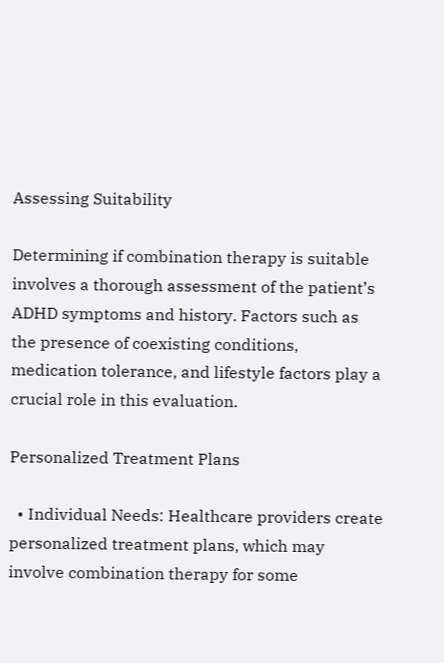Assessing Suitability

Determining if combination therapy is suitable involves a thorough assessment of the patient’s ADHD symptoms and history. Factors such as the presence of coexisting conditions, medication tolerance, and lifestyle factors play a crucial role in this evaluation.

Personalized Treatment Plans

  • Individual Needs: Healthcare providers create personalized treatment plans, which may involve combination therapy for some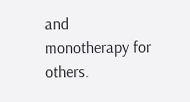and monotherapy for others.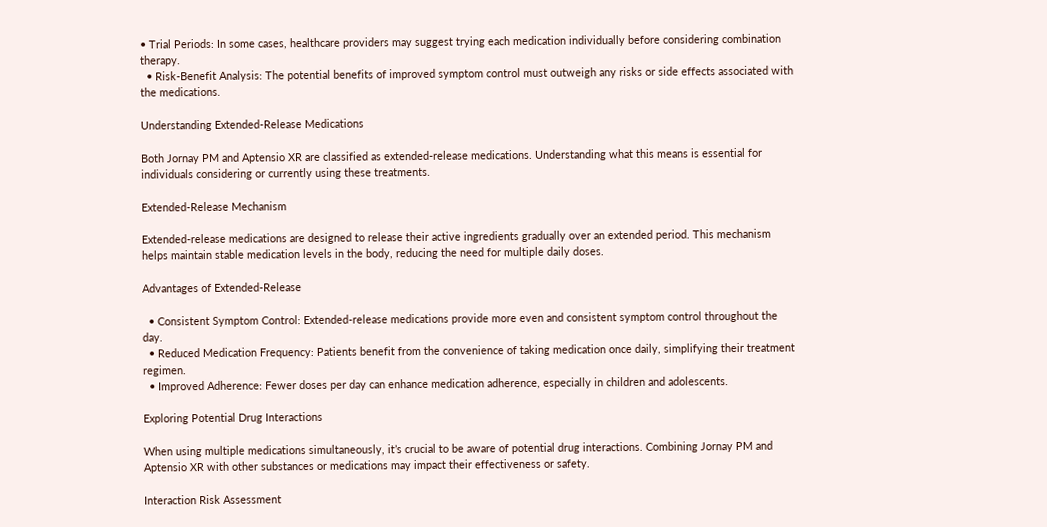• Trial Periods: In some cases, healthcare providers may suggest trying each medication individually before considering combination therapy.
  • Risk-Benefit Analysis: The potential benefits of improved symptom control must outweigh any risks or side effects associated with the medications.

Understanding Extended-Release Medications

Both Jornay PM and Aptensio XR are classified as extended-release medications. Understanding what this means is essential for individuals considering or currently using these treatments.

Extended-Release Mechanism

Extended-release medications are designed to release their active ingredients gradually over an extended period. This mechanism helps maintain stable medication levels in the body, reducing the need for multiple daily doses.

Advantages of Extended-Release

  • Consistent Symptom Control: Extended-release medications provide more even and consistent symptom control throughout the day.
  • Reduced Medication Frequency: Patients benefit from the convenience of taking medication once daily, simplifying their treatment regimen.
  • Improved Adherence: Fewer doses per day can enhance medication adherence, especially in children and adolescents.

Exploring Potential Drug Interactions

When using multiple medications simultaneously, it’s crucial to be aware of potential drug interactions. Combining Jornay PM and Aptensio XR with other substances or medications may impact their effectiveness or safety.

Interaction Risk Assessment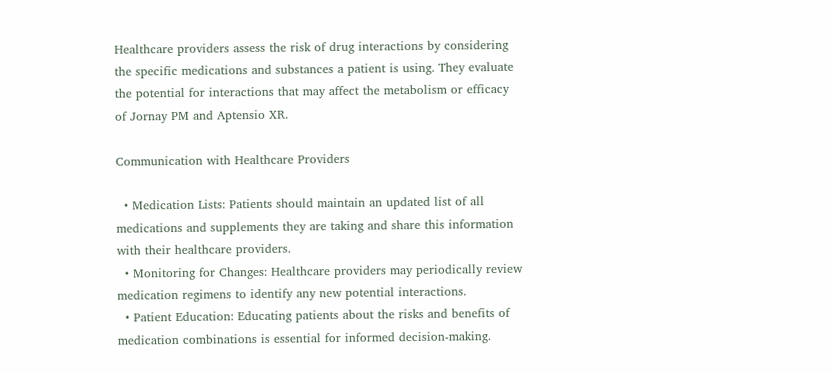Healthcare providers assess the risk of drug interactions by considering the specific medications and substances a patient is using. They evaluate the potential for interactions that may affect the metabolism or efficacy of Jornay PM and Aptensio XR.

Communication with Healthcare Providers

  • Medication Lists: Patients should maintain an updated list of all medications and supplements they are taking and share this information with their healthcare providers.
  • Monitoring for Changes: Healthcare providers may periodically review medication regimens to identify any new potential interactions.
  • Patient Education: Educating patients about the risks and benefits of medication combinations is essential for informed decision-making.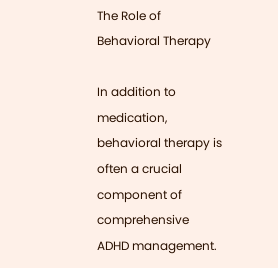The Role of Behavioral Therapy

In addition to medication, behavioral therapy is often a crucial component of comprehensive ADHD management.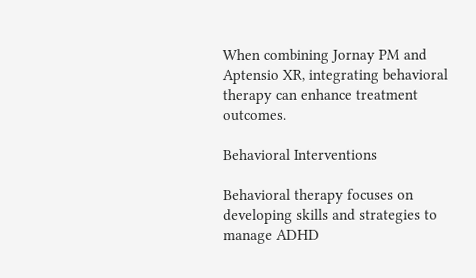When combining Jornay PM and Aptensio XR, integrating behavioral therapy can enhance treatment outcomes.

Behavioral Interventions

Behavioral therapy focuses on developing skills and strategies to manage ADHD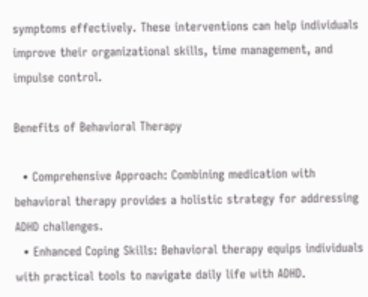symptoms effectively. These interventions can help individuals improve their organizational skills, time management, and impulse control.

Benefits of Behavioral Therapy

  • Comprehensive Approach: Combining medication with behavioral therapy provides a holistic strategy for addressing ADHD challenges.
  • Enhanced Coping Skills: Behavioral therapy equips individuals with practical tools to navigate daily life with ADHD.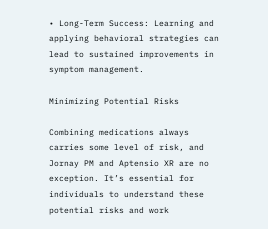• Long-Term Success: Learning and applying behavioral strategies can lead to sustained improvements in symptom management.

Minimizing Potential Risks

Combining medications always carries some level of risk, and Jornay PM and Aptensio XR are no exception. It’s essential for individuals to understand these potential risks and work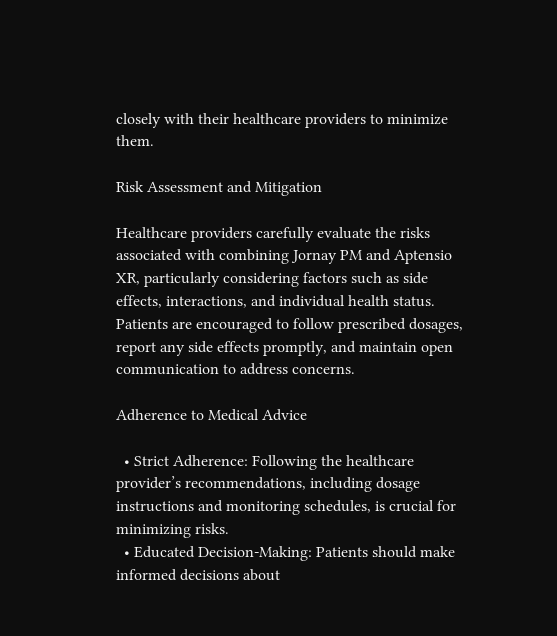closely with their healthcare providers to minimize them.

Risk Assessment and Mitigation

Healthcare providers carefully evaluate the risks associated with combining Jornay PM and Aptensio XR, particularly considering factors such as side effects, interactions, and individual health status. Patients are encouraged to follow prescribed dosages, report any side effects promptly, and maintain open communication to address concerns.

Adherence to Medical Advice

  • Strict Adherence: Following the healthcare provider’s recommendations, including dosage instructions and monitoring schedules, is crucial for minimizing risks.
  • Educated Decision-Making: Patients should make informed decisions about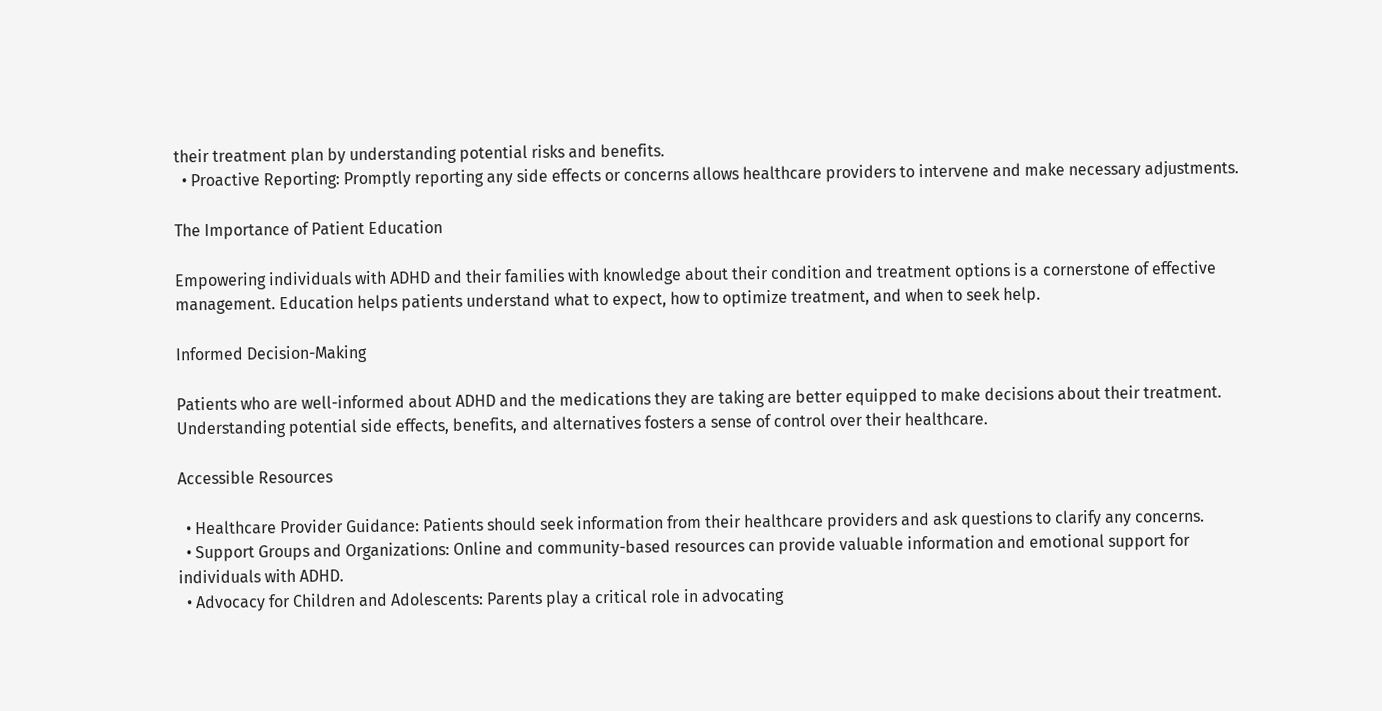their treatment plan by understanding potential risks and benefits.
  • Proactive Reporting: Promptly reporting any side effects or concerns allows healthcare providers to intervene and make necessary adjustments.

The Importance of Patient Education

Empowering individuals with ADHD and their families with knowledge about their condition and treatment options is a cornerstone of effective management. Education helps patients understand what to expect, how to optimize treatment, and when to seek help.

Informed Decision-Making

Patients who are well-informed about ADHD and the medications they are taking are better equipped to make decisions about their treatment. Understanding potential side effects, benefits, and alternatives fosters a sense of control over their healthcare.

Accessible Resources

  • Healthcare Provider Guidance: Patients should seek information from their healthcare providers and ask questions to clarify any concerns.
  • Support Groups and Organizations: Online and community-based resources can provide valuable information and emotional support for individuals with ADHD.
  • Advocacy for Children and Adolescents: Parents play a critical role in advocating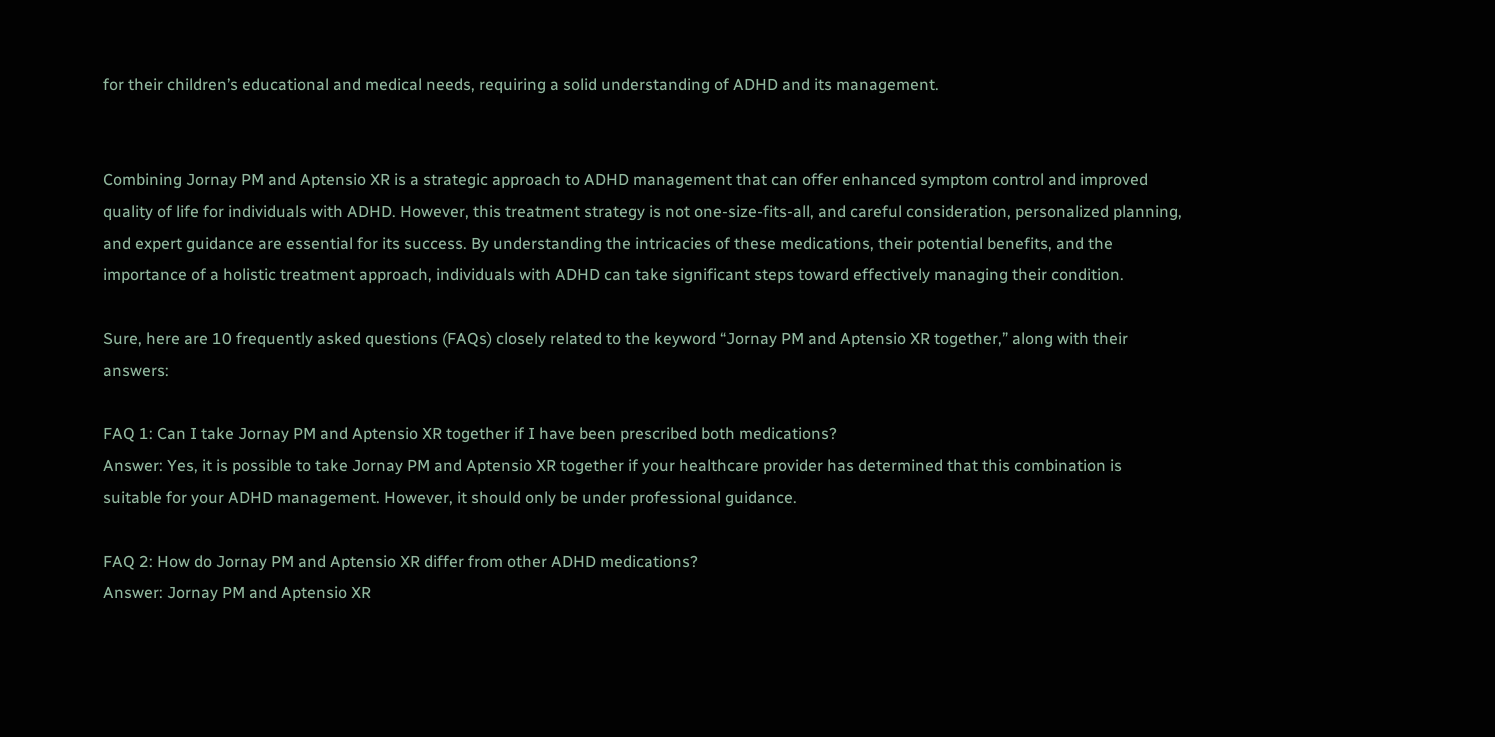for their children’s educational and medical needs, requiring a solid understanding of ADHD and its management.


Combining Jornay PM and Aptensio XR is a strategic approach to ADHD management that can offer enhanced symptom control and improved quality of life for individuals with ADHD. However, this treatment strategy is not one-size-fits-all, and careful consideration, personalized planning, and expert guidance are essential for its success. By understanding the intricacies of these medications, their potential benefits, and the importance of a holistic treatment approach, individuals with ADHD can take significant steps toward effectively managing their condition.

Sure, here are 10 frequently asked questions (FAQs) closely related to the keyword “Jornay PM and Aptensio XR together,” along with their answers:

FAQ 1: Can I take Jornay PM and Aptensio XR together if I have been prescribed both medications?
Answer: Yes, it is possible to take Jornay PM and Aptensio XR together if your healthcare provider has determined that this combination is suitable for your ADHD management. However, it should only be under professional guidance.

FAQ 2: How do Jornay PM and Aptensio XR differ from other ADHD medications?
Answer: Jornay PM and Aptensio XR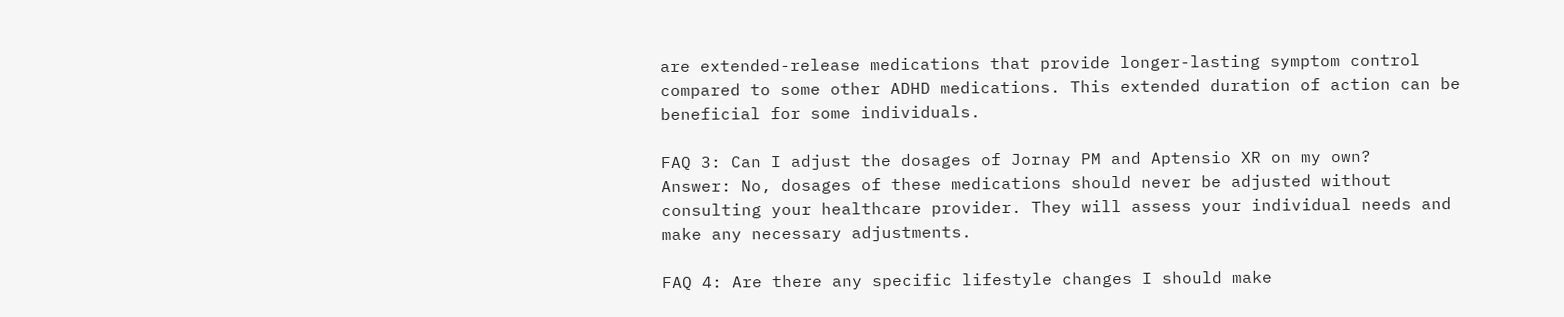are extended-release medications that provide longer-lasting symptom control compared to some other ADHD medications. This extended duration of action can be beneficial for some individuals.

FAQ 3: Can I adjust the dosages of Jornay PM and Aptensio XR on my own?
Answer: No, dosages of these medications should never be adjusted without consulting your healthcare provider. They will assess your individual needs and make any necessary adjustments.

FAQ 4: Are there any specific lifestyle changes I should make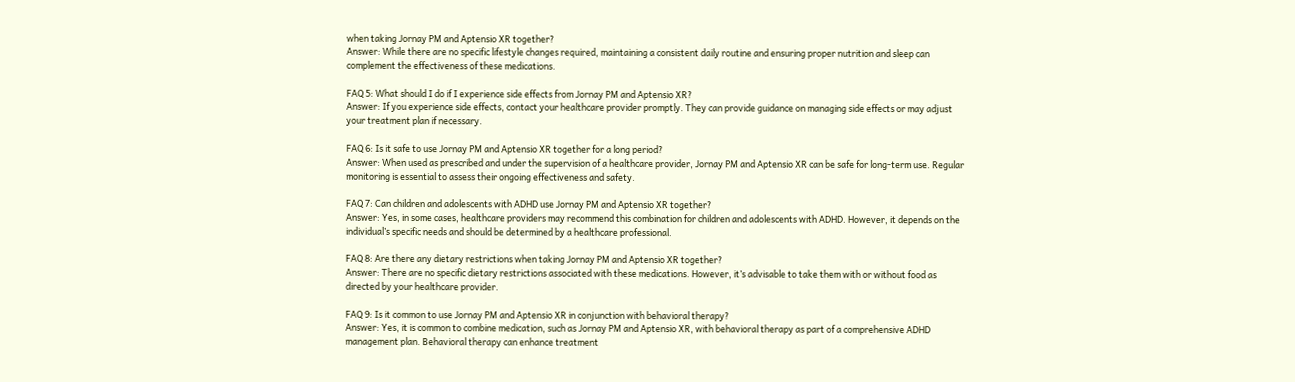when taking Jornay PM and Aptensio XR together?
Answer: While there are no specific lifestyle changes required, maintaining a consistent daily routine and ensuring proper nutrition and sleep can complement the effectiveness of these medications.

FAQ 5: What should I do if I experience side effects from Jornay PM and Aptensio XR?
Answer: If you experience side effects, contact your healthcare provider promptly. They can provide guidance on managing side effects or may adjust your treatment plan if necessary.

FAQ 6: Is it safe to use Jornay PM and Aptensio XR together for a long period?
Answer: When used as prescribed and under the supervision of a healthcare provider, Jornay PM and Aptensio XR can be safe for long-term use. Regular monitoring is essential to assess their ongoing effectiveness and safety.

FAQ 7: Can children and adolescents with ADHD use Jornay PM and Aptensio XR together?
Answer: Yes, in some cases, healthcare providers may recommend this combination for children and adolescents with ADHD. However, it depends on the individual’s specific needs and should be determined by a healthcare professional.

FAQ 8: Are there any dietary restrictions when taking Jornay PM and Aptensio XR together?
Answer: There are no specific dietary restrictions associated with these medications. However, it’s advisable to take them with or without food as directed by your healthcare provider.

FAQ 9: Is it common to use Jornay PM and Aptensio XR in conjunction with behavioral therapy?
Answer: Yes, it is common to combine medication, such as Jornay PM and Aptensio XR, with behavioral therapy as part of a comprehensive ADHD management plan. Behavioral therapy can enhance treatment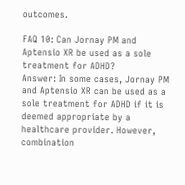outcomes.

FAQ 10: Can Jornay PM and Aptensio XR be used as a sole treatment for ADHD?
Answer: In some cases, Jornay PM and Aptensio XR can be used as a sole treatment for ADHD if it is deemed appropriate by a healthcare provider. However, combination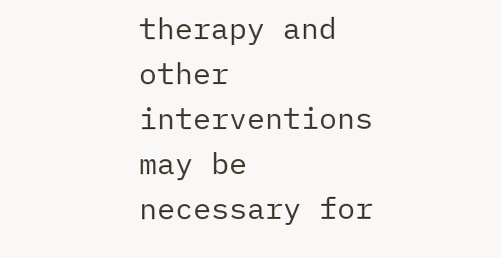therapy and other interventions may be necessary for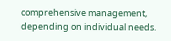comprehensive management, depending on individual needs.